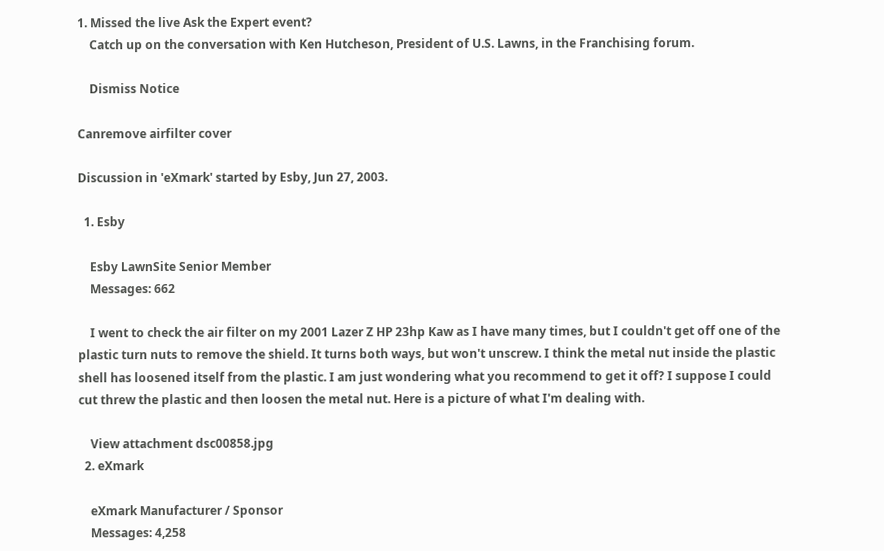1. Missed the live Ask the Expert event?
    Catch up on the conversation with Ken Hutcheson, President of U.S. Lawns, in the Franchising forum.

    Dismiss Notice

Canremove airfilter cover

Discussion in 'eXmark' started by Esby, Jun 27, 2003.

  1. Esby

    Esby LawnSite Senior Member
    Messages: 662

    I went to check the air filter on my 2001 Lazer Z HP 23hp Kaw as I have many times, but I couldn't get off one of the plastic turn nuts to remove the shield. It turns both ways, but won't unscrew. I think the metal nut inside the plastic shell has loosened itself from the plastic. I am just wondering what you recommend to get it off? I suppose I could cut threw the plastic and then loosen the metal nut. Here is a picture of what I'm dealing with.

    View attachment dsc00858.jpg
  2. eXmark

    eXmark Manufacturer / Sponsor
    Messages: 4,258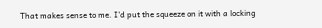That makes sense to me. I'd put the squeeze on it with a locking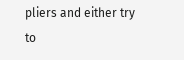pliers and either try to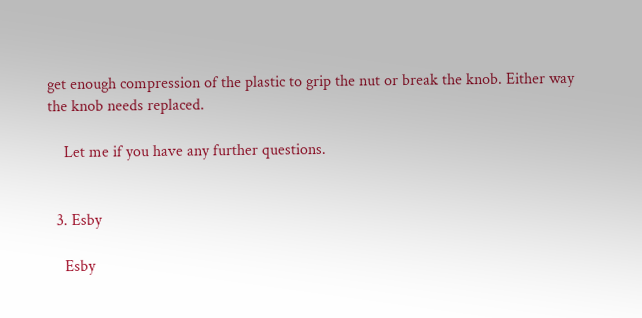get enough compression of the plastic to grip the nut or break the knob. Either way the knob needs replaced.

    Let me if you have any further questions.


  3. Esby

    Esby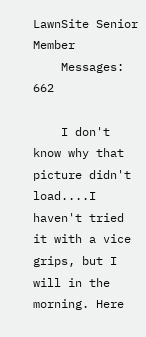LawnSite Senior Member
    Messages: 662

    I don't know why that picture didn't load....I haven't tried it with a vice grips, but I will in the morning. Here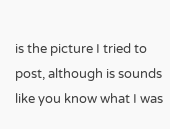is the picture I tried to post, although is sounds like you know what I was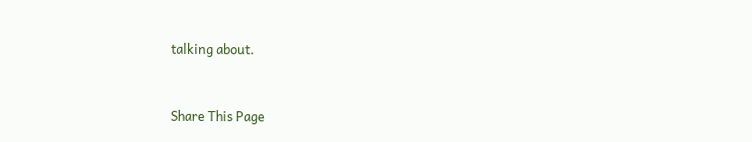talking about.


Share This Page